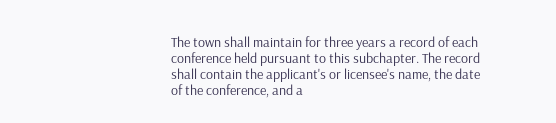The town shall maintain for three years a record of each conference held pursuant to this subchapter. The record shall contain the applicant's or licensee's name, the date of the conference, and a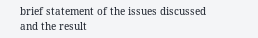brief statement of the issues discussed and the result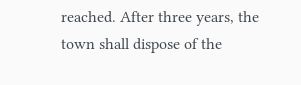reached. After three years, the town shall dispose of the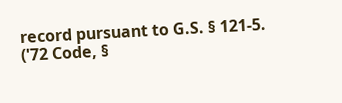record pursuant to G.S. § 121-5.
('72 Code, §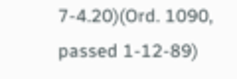7-4.20)(Ord. 1090, passed 1-12-89)